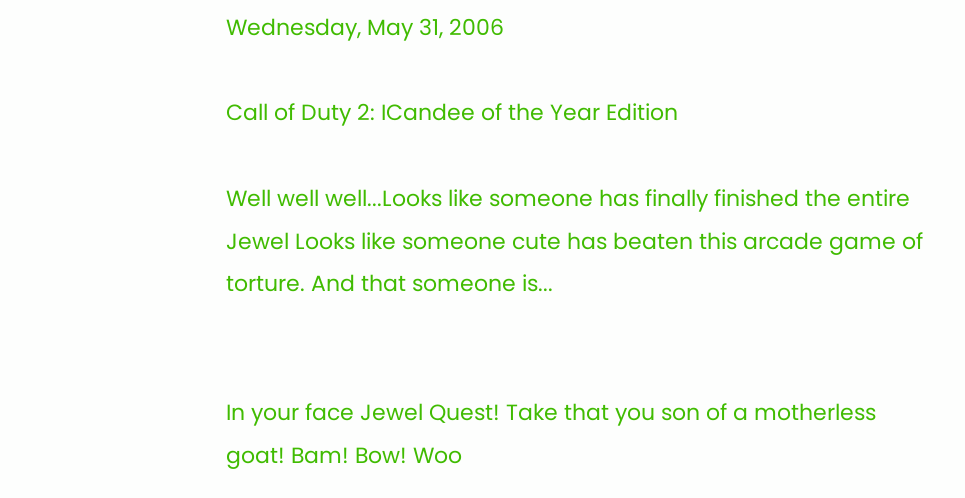Wednesday, May 31, 2006

Call of Duty 2: ICandee of the Year Edition

Well well well...Looks like someone has finally finished the entire Jewel Looks like someone cute has beaten this arcade game of torture. And that someone is...


In your face Jewel Quest! Take that you son of a motherless goat! Bam! Bow! Woo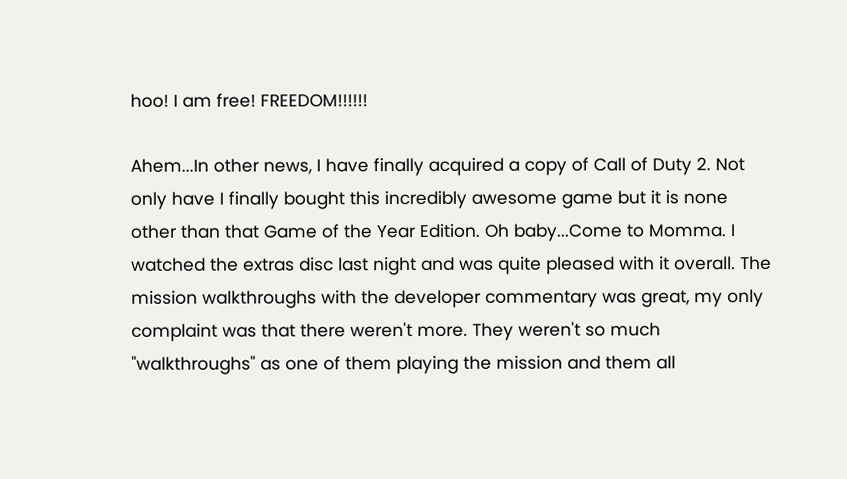hoo! I am free! FREEDOM!!!!!!

Ahem...In other news, I have finally acquired a copy of Call of Duty 2. Not only have I finally bought this incredibly awesome game but it is none other than that Game of the Year Edition. Oh baby...Come to Momma. I watched the extras disc last night and was quite pleased with it overall. The mission walkthroughs with the developer commentary was great, my only complaint was that there weren't more. They weren't so much "walkthroughs" as one of them playing the mission and them all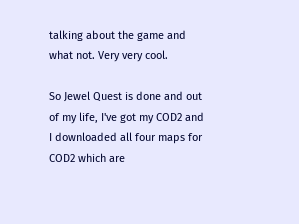talking about the game and what not. Very very cool.

So Jewel Quest is done and out of my life, I've got my COD2 and I downloaded all four maps for COD2 which are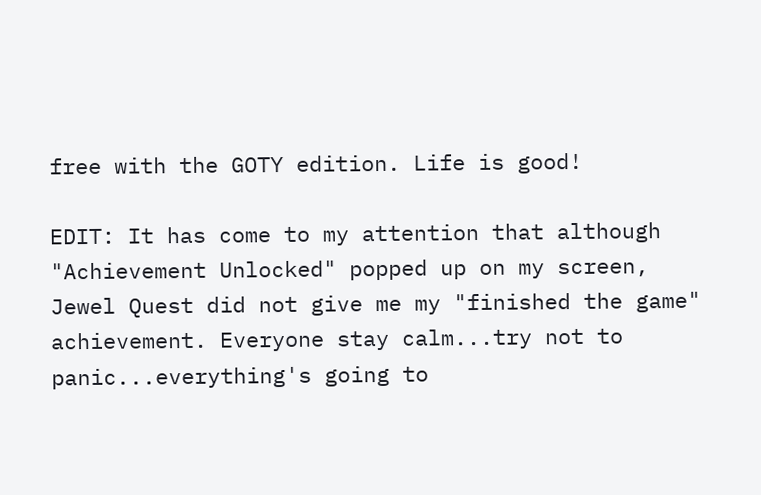free with the GOTY edition. Life is good!

EDIT: It has come to my attention that although "Achievement Unlocked" popped up on my screen, Jewel Quest did not give me my "finished the game" achievement. Everyone stay calm...try not to panic...everything's going to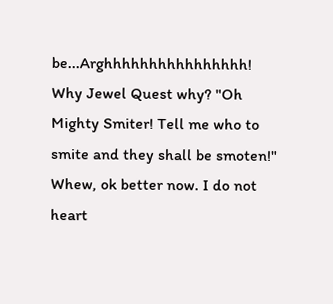be...Arghhhhhhhhhhhhhhhh! Why Jewel Quest why? "Oh Mighty Smiter! Tell me who to smite and they shall be smoten!" Whew, ok better now. I do not heart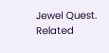Jewel Quest.
Related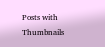Posts with Thumbnails